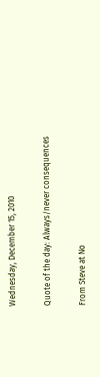Wednesday, December 15, 2010

Quote of the day: Always/never consequences

From Steve at No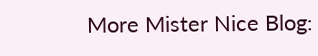More Mister Nice Blog: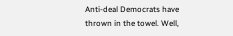Anti-deal Democrats have thrown in the towel. Well,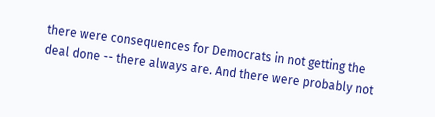there were consequences for Democrats in not getting the deal done -- there always are. And there were probably not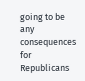going to be any consequences for Republicans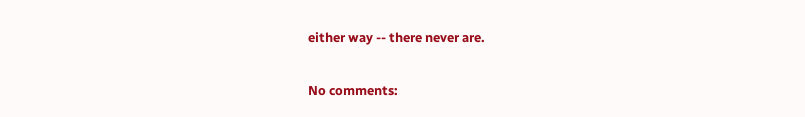either way -- there never are.

No comments: